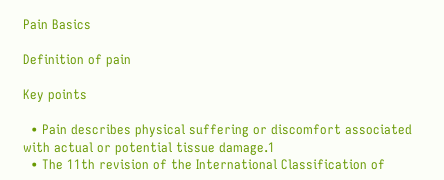Pain Basics

Definition of pain

Key points

  • Pain describes physical suffering or discomfort associated with actual or potential tissue damage.1
  • The 11th revision of the International Classification of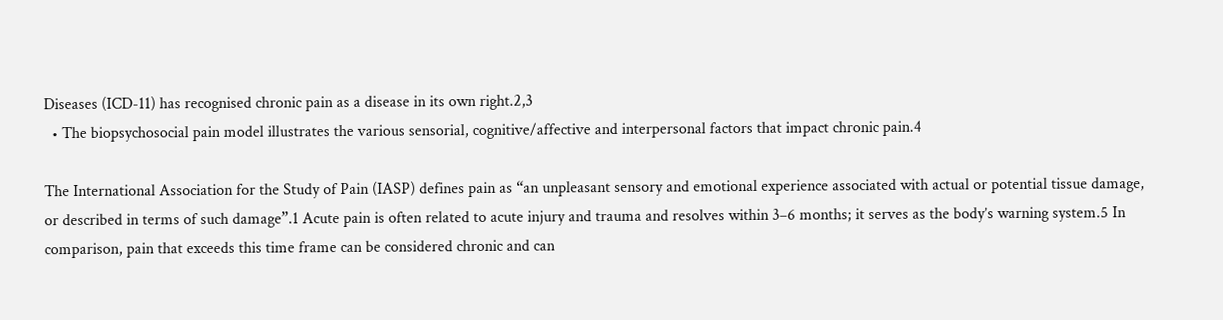Diseases (ICD-11) has recognised chronic pain as a disease in its own right.2,3
  • The biopsychosocial pain model illustrates the various sensorial, cognitive/affective and interpersonal factors that impact chronic pain.4

The International Association for the Study of Pain (IASP) defines pain as “an unpleasant sensory and emotional experience associated with actual or potential tissue damage, or described in terms of such damage”.1 Acute pain is often related to acute injury and trauma and resolves within 3–6 months; it serves as the body’s warning system.5 In comparison, pain that exceeds this time frame can be considered chronic and can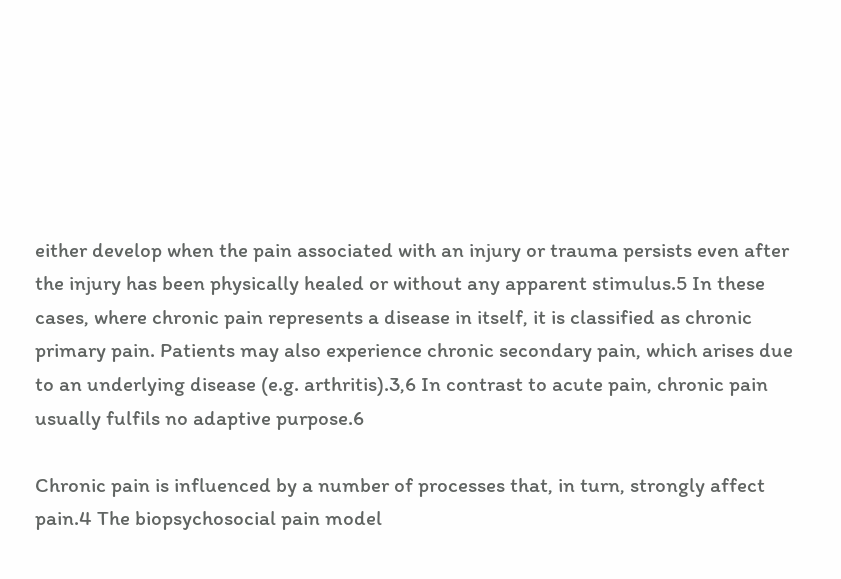either develop when the pain associated with an injury or trauma persists even after the injury has been physically healed or without any apparent stimulus.5 In these cases, where chronic pain represents a disease in itself, it is classified as chronic primary pain. Patients may also experience chronic secondary pain, which arises due to an underlying disease (e.g. arthritis).3,6 In contrast to acute pain, chronic pain usually fulfils no adaptive purpose.6

Chronic pain is influenced by a number of processes that, in turn, strongly affect pain.4 The biopsychosocial pain model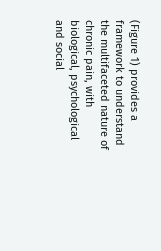(Figure 1) provides a framework to understand the multifaceted nature of chronic pain, with biological, psychological and social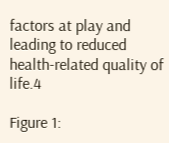factors at play and leading to reduced health-related quality of life.4

Figure 1: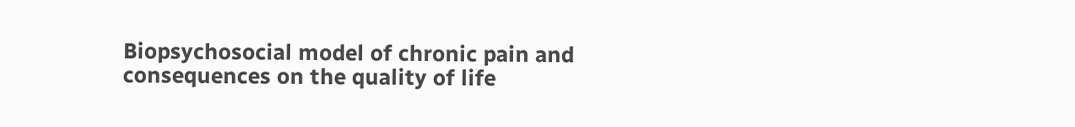Biopsychosocial model of chronic pain and consequences on the quality of life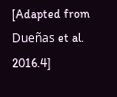[Adapted from Dueñas et al. 2016.4]